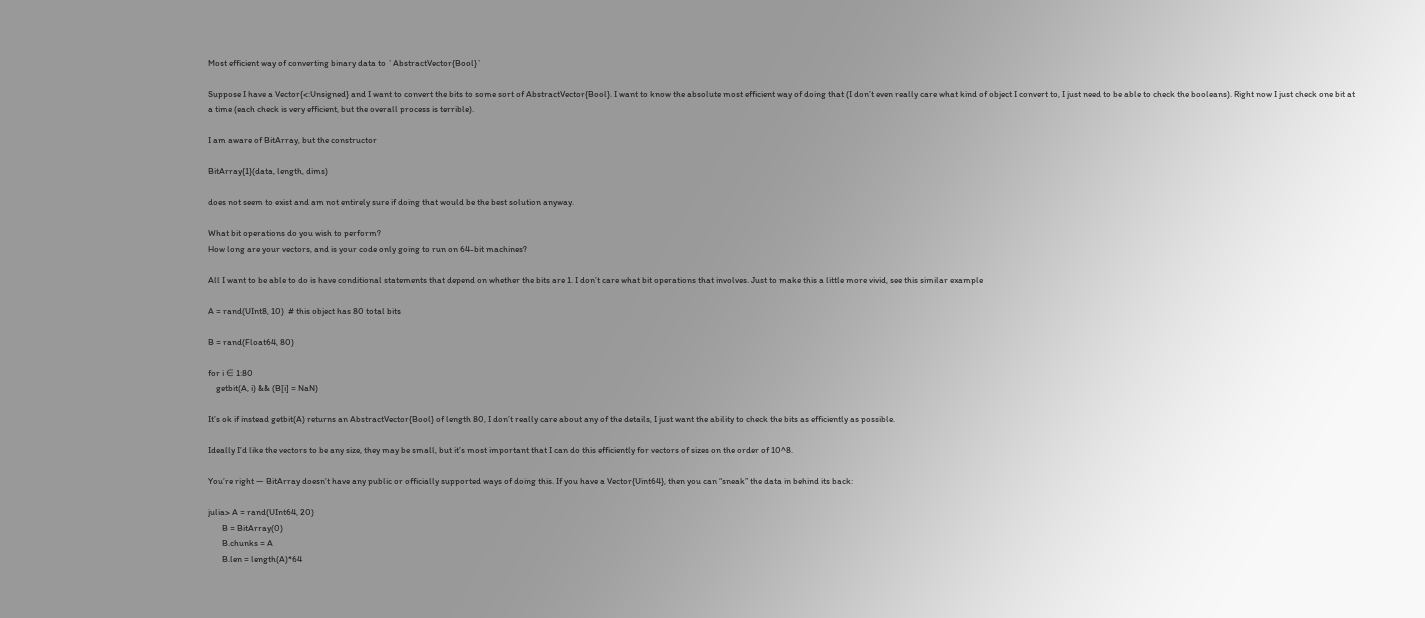Most efficient way of converting binary data to `AbstractVector{Bool}`

Suppose I have a Vector{<:Unsigned} and I want to convert the bits to some sort of AbstractVector{Bool}. I want to know the absolute most efficient way of doing that (I don’t even really care what kind of object I convert to, I just need to be able to check the booleans). Right now I just check one bit at a time (each check is very efficient, but the overall process is terrible).

I am aware of BitArray, but the constructor

BitArray{1}(data, length, dims)

does not seem to exist and am not entirely sure if doing that would be the best solution anyway.

What bit operations do you wish to perform?
How long are your vectors, and is your code only going to run on 64-bit machines?

All I want to be able to do is have conditional statements that depend on whether the bits are 1. I don’t care what bit operations that involves. Just to make this a little more vivid, see this similar example

A = rand(UInt8, 10)  # this object has 80 total bits

B = rand(Float64, 80)

for i ∈ 1:80
    getbit(A, i) && (B[i] = NaN)

It’s ok if instead getbit(A) returns an AbstractVector{Bool} of length 80, I don’t really care about any of the details, I just want the ability to check the bits as efficiently as possible.

Ideally I’d like the vectors to be any size, they may be small, but it’s most important that I can do this efficiently for vectors of sizes on the order of 10^8.

You’re right — BitArray doesn’t have any public or officially supported ways of doing this. If you have a Vector{Uint64}, then you can “sneak” the data in behind its back:

julia> A = rand(UInt64, 20)
       B = BitArray(0)
       B.chunks = A
       B.len = length(A)*64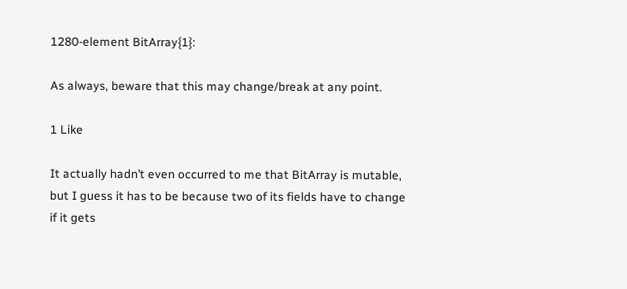1280-element BitArray{1}:

As always, beware that this may change/break at any point.

1 Like

It actually hadn’t even occurred to me that BitArray is mutable, but I guess it has to be because two of its fields have to change if it gets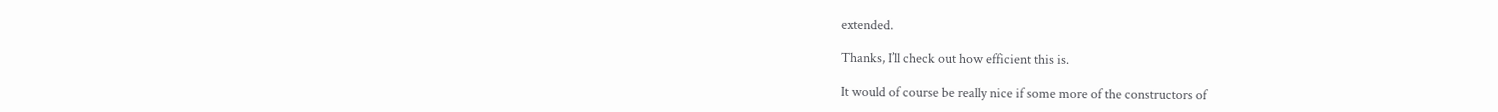extended.

Thanks, I’ll check out how efficient this is.

It would of course be really nice if some more of the constructors of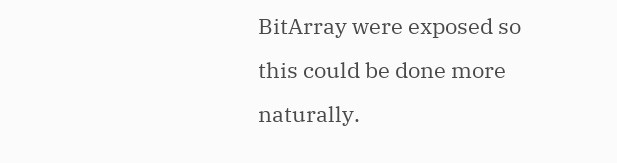BitArray were exposed so this could be done more naturally.